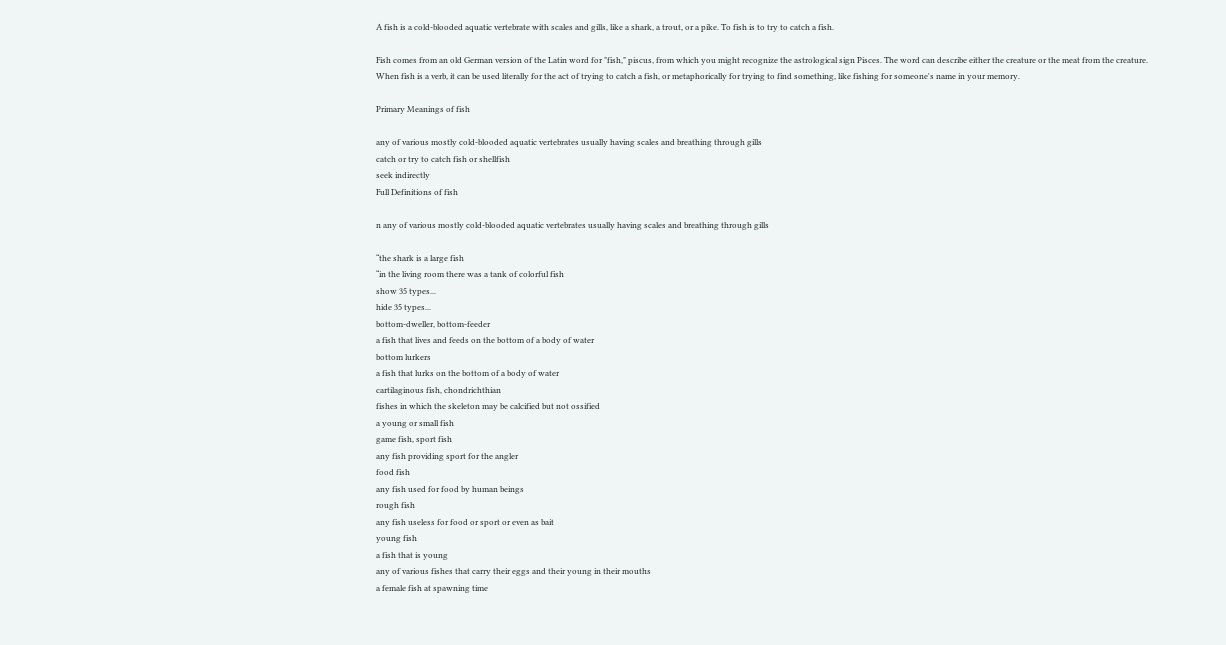A fish is a cold-blooded aquatic vertebrate with scales and gills, like a shark, a trout, or a pike. To fish is to try to catch a fish.

Fish comes from an old German version of the Latin word for "fish," piscus, from which you might recognize the astrological sign Pisces. The word can describe either the creature or the meat from the creature. When fish is a verb, it can be used literally for the act of trying to catch a fish, or metaphorically for trying to find something, like fishing for someone's name in your memory.

Primary Meanings of fish

any of various mostly cold-blooded aquatic vertebrates usually having scales and breathing through gills
catch or try to catch fish or shellfish
seek indirectly
Full Definitions of fish

n any of various mostly cold-blooded aquatic vertebrates usually having scales and breathing through gills

“the shark is a large fish
“in the living room there was a tank of colorful fish
show 35 types...
hide 35 types...
bottom-dweller, bottom-feeder
a fish that lives and feeds on the bottom of a body of water
bottom lurkers
a fish that lurks on the bottom of a body of water
cartilaginous fish, chondrichthian
fishes in which the skeleton may be calcified but not ossified
a young or small fish
game fish, sport fish
any fish providing sport for the angler
food fish
any fish used for food by human beings
rough fish
any fish useless for food or sport or even as bait
young fish
a fish that is young
any of various fishes that carry their eggs and their young in their mouths
a female fish at spawning time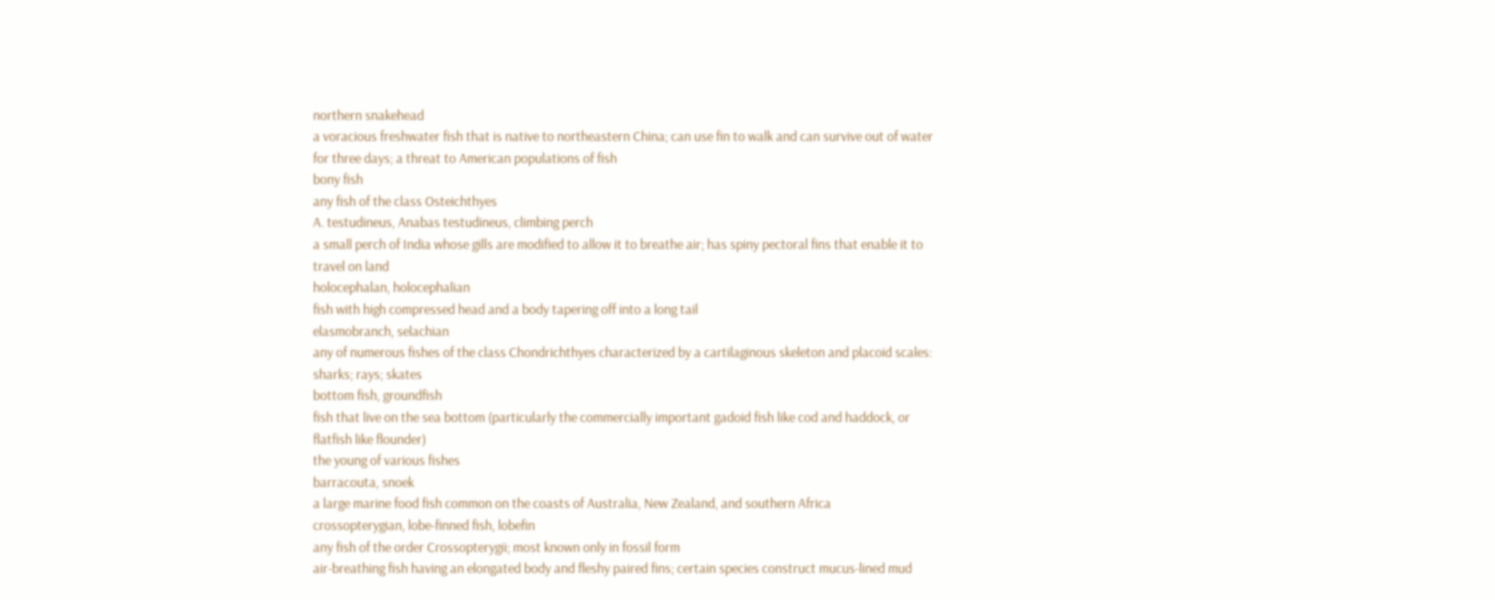northern snakehead
a voracious freshwater fish that is native to northeastern China; can use fin to walk and can survive out of water for three days; a threat to American populations of fish
bony fish
any fish of the class Osteichthyes
A. testudineus, Anabas testudineus, climbing perch
a small perch of India whose gills are modified to allow it to breathe air; has spiny pectoral fins that enable it to travel on land
holocephalan, holocephalian
fish with high compressed head and a body tapering off into a long tail
elasmobranch, selachian
any of numerous fishes of the class Chondrichthyes characterized by a cartilaginous skeleton and placoid scales: sharks; rays; skates
bottom fish, groundfish
fish that live on the sea bottom (particularly the commercially important gadoid fish like cod and haddock, or flatfish like flounder)
the young of various fishes
barracouta, snoek
a large marine food fish common on the coasts of Australia, New Zealand, and southern Africa
crossopterygian, lobe-finned fish, lobefin
any fish of the order Crossopterygii; most known only in fossil form
air-breathing fish having an elongated body and fleshy paired fins; certain species construct mucus-lined mud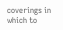coverings in which to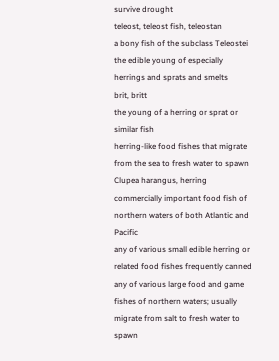survive drought
teleost, teleost fish, teleostan
a bony fish of the subclass Teleostei
the edible young of especially herrings and sprats and smelts
brit, britt
the young of a herring or sprat or similar fish
herring-like food fishes that migrate from the sea to fresh water to spawn
Clupea harangus, herring
commercially important food fish of northern waters of both Atlantic and Pacific
any of various small edible herring or related food fishes frequently canned
any of various large food and game fishes of northern waters; usually migrate from salt to fresh water to spawn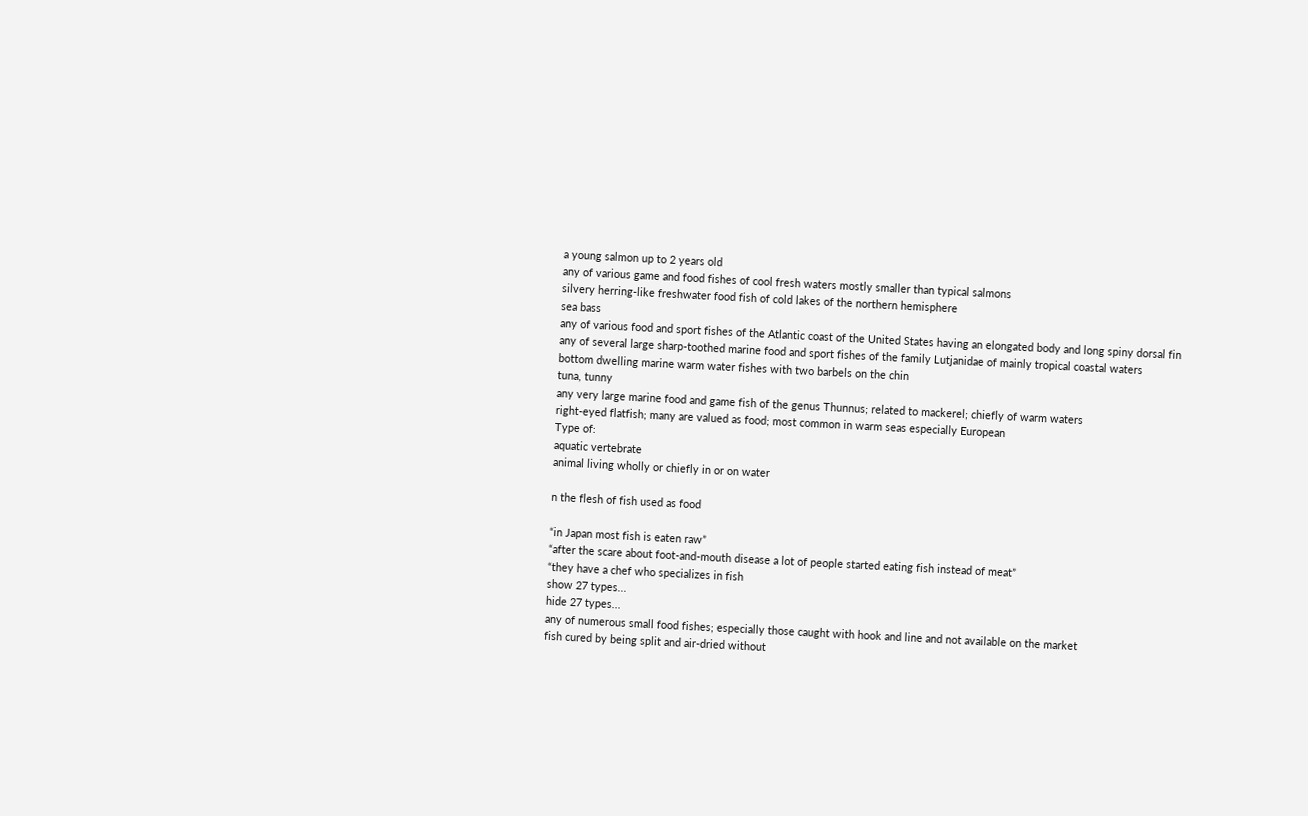a young salmon up to 2 years old
any of various game and food fishes of cool fresh waters mostly smaller than typical salmons
silvery herring-like freshwater food fish of cold lakes of the northern hemisphere
sea bass
any of various food and sport fishes of the Atlantic coast of the United States having an elongated body and long spiny dorsal fin
any of several large sharp-toothed marine food and sport fishes of the family Lutjanidae of mainly tropical coastal waters
bottom dwelling marine warm water fishes with two barbels on the chin
tuna, tunny
any very large marine food and game fish of the genus Thunnus; related to mackerel; chiefly of warm waters
right-eyed flatfish; many are valued as food; most common in warm seas especially European
Type of:
aquatic vertebrate
animal living wholly or chiefly in or on water

n the flesh of fish used as food

“in Japan most fish is eaten raw”
“after the scare about foot-and-mouth disease a lot of people started eating fish instead of meat”
“they have a chef who specializes in fish
show 27 types...
hide 27 types...
any of numerous small food fishes; especially those caught with hook and line and not available on the market
fish cured by being split and air-dried without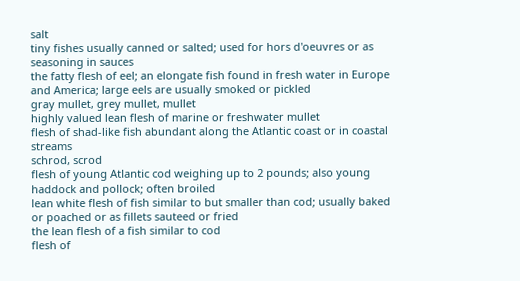salt
tiny fishes usually canned or salted; used for hors d'oeuvres or as seasoning in sauces
the fatty flesh of eel; an elongate fish found in fresh water in Europe and America; large eels are usually smoked or pickled
gray mullet, grey mullet, mullet
highly valued lean flesh of marine or freshwater mullet
flesh of shad-like fish abundant along the Atlantic coast or in coastal streams
schrod, scrod
flesh of young Atlantic cod weighing up to 2 pounds; also young haddock and pollock; often broiled
lean white flesh of fish similar to but smaller than cod; usually baked or poached or as fillets sauteed or fried
the lean flesh of a fish similar to cod
flesh of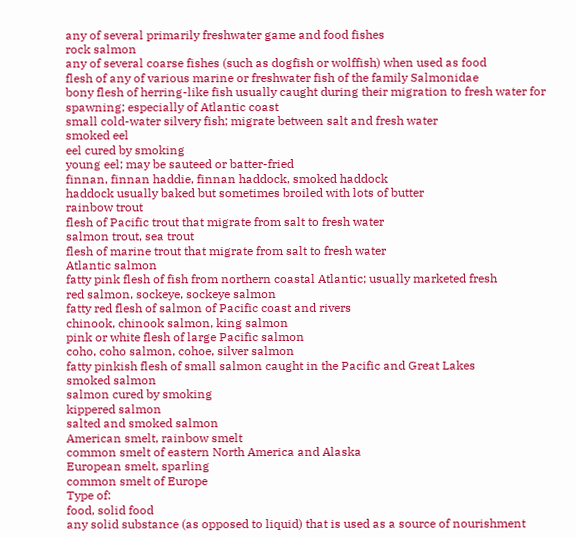any of several primarily freshwater game and food fishes
rock salmon
any of several coarse fishes (such as dogfish or wolffish) when used as food
flesh of any of various marine or freshwater fish of the family Salmonidae
bony flesh of herring-like fish usually caught during their migration to fresh water for spawning; especially of Atlantic coast
small cold-water silvery fish; migrate between salt and fresh water
smoked eel
eel cured by smoking
young eel; may be sauteed or batter-fried
finnan, finnan haddie, finnan haddock, smoked haddock
haddock usually baked but sometimes broiled with lots of butter
rainbow trout
flesh of Pacific trout that migrate from salt to fresh water
salmon trout, sea trout
flesh of marine trout that migrate from salt to fresh water
Atlantic salmon
fatty pink flesh of fish from northern coastal Atlantic; usually marketed fresh
red salmon, sockeye, sockeye salmon
fatty red flesh of salmon of Pacific coast and rivers
chinook, chinook salmon, king salmon
pink or white flesh of large Pacific salmon
coho, coho salmon, cohoe, silver salmon
fatty pinkish flesh of small salmon caught in the Pacific and Great Lakes
smoked salmon
salmon cured by smoking
kippered salmon
salted and smoked salmon
American smelt, rainbow smelt
common smelt of eastern North America and Alaska
European smelt, sparling
common smelt of Europe
Type of:
food, solid food
any solid substance (as opposed to liquid) that is used as a source of nourishment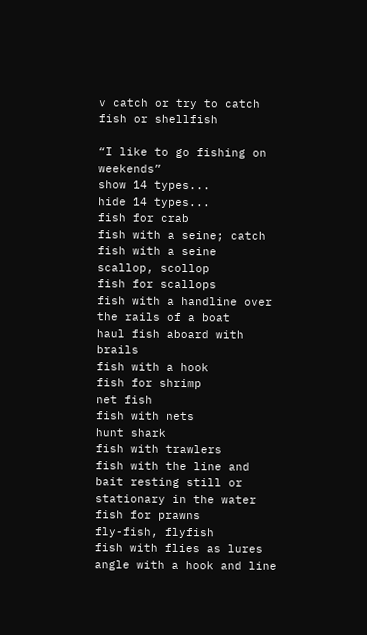v catch or try to catch fish or shellfish

“I like to go fishing on weekends”
show 14 types...
hide 14 types...
fish for crab
fish with a seine; catch fish with a seine
scallop, scollop
fish for scallops
fish with a handline over the rails of a boat
haul fish aboard with brails
fish with a hook
fish for shrimp
net fish
fish with nets
hunt shark
fish with trawlers
fish with the line and bait resting still or stationary in the water
fish for prawns
fly-fish, flyfish
fish with flies as lures
angle with a hook and line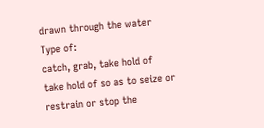drawn through the water
Type of:
catch, grab, take hold of
take hold of so as to seize or restrain or stop the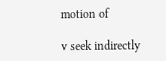motion of

v seek indirectly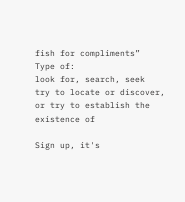fish for compliments”
Type of:
look for, search, seek
try to locate or discover, or try to establish the existence of

Sign up, it's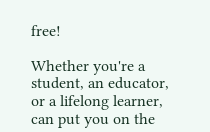free!

Whether you're a student, an educator, or a lifelong learner, can put you on the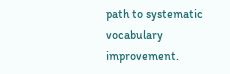path to systematic vocabulary improvement.